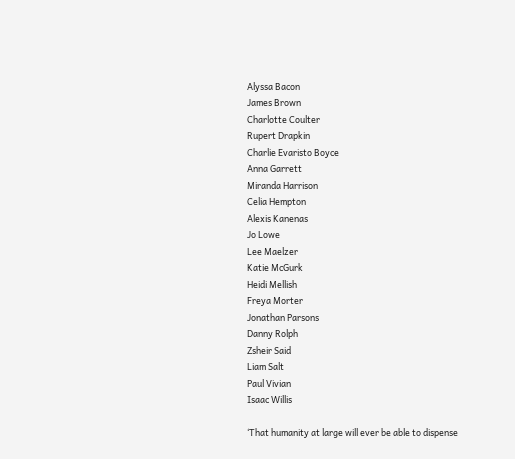Alyssa Bacon
James Brown
Charlotte Coulter
Rupert Drapkin
Charlie Evaristo Boyce
Anna Garrett
Miranda Harrison
Celia Hempton
Alexis Kanenas
Jo Lowe
Lee Maelzer
Katie McGurk
Heidi Mellish
Freya Morter
Jonathan Parsons
Danny Rolph
Zsheir Said
Liam Salt
Paul Vivian
Isaac Willis

‘That humanity at large will ever be able to dispense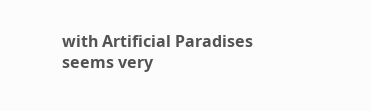with Artificial Paradises seems very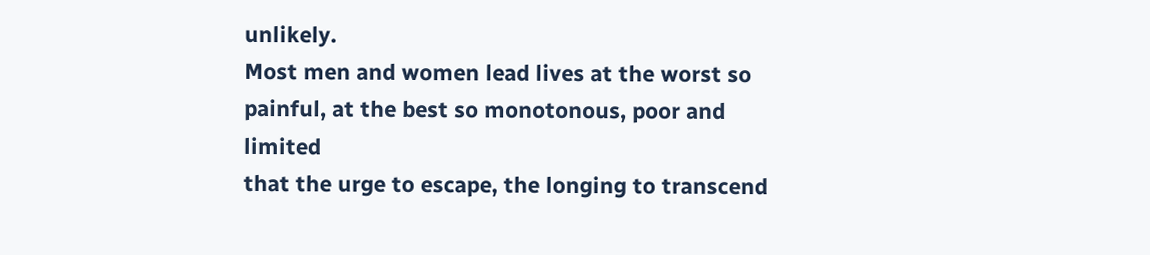unlikely.
Most men and women lead lives at the worst so painful, at the best so monotonous, poor and limited
that the urge to escape, the longing to transcend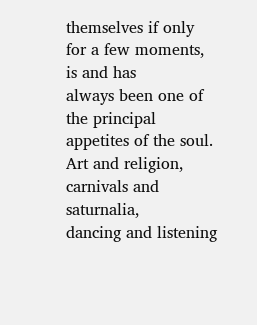themselves if only for a few moments, is and has
always been one of the principal appetites of the soul. Art and religion, carnivals and saturnalia,
dancing and listening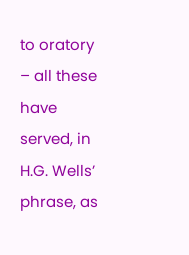to oratory – all these have served, in H.G. Wells’ phrase, as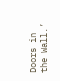Doors in the Wall.’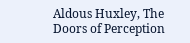Aldous Huxley, The Doors of Perception